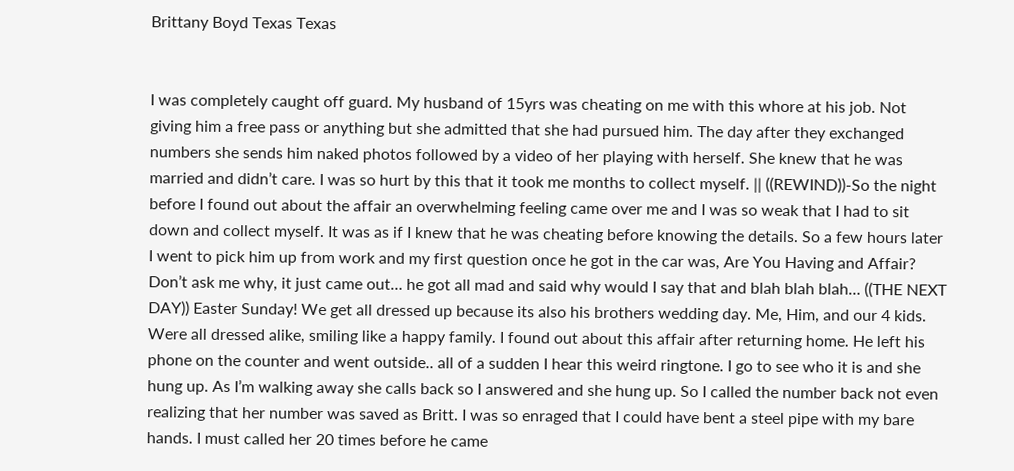Brittany Boyd Texas Texas


I was completely caught off guard. My husband of 15yrs was cheating on me with this whore at his job. Not giving him a free pass or anything but she admitted that she had pursued him. The day after they exchanged numbers she sends him naked photos followed by a video of her playing with herself. She knew that he was married and didn’t care. I was so hurt by this that it took me months to collect myself. || ((REWIND))-So the night before I found out about the affair an overwhelming feeling came over me and I was so weak that I had to sit down and collect myself. It was as if I knew that he was cheating before knowing the details. So a few hours later I went to pick him up from work and my first question once he got in the car was, Are You Having and Affair? Don’t ask me why, it just came out… he got all mad and said why would I say that and blah blah blah… ((THE NEXT DAY)) Easter Sunday! We get all dressed up because its also his brothers wedding day. Me, Him, and our 4 kids. Were all dressed alike, smiling like a happy family. I found out about this affair after returning home. He left his phone on the counter and went outside.. all of a sudden I hear this weird ringtone. I go to see who it is and she hung up. As I’m walking away she calls back so I answered and she hung up. So I called the number back not even realizing that her number was saved as Britt. I was so enraged that I could have bent a steel pipe with my bare hands. I must called her 20 times before he came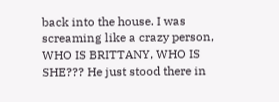back into the house. I was screaming like a crazy person, WHO IS BRITTANY, WHO IS SHE??? He just stood there in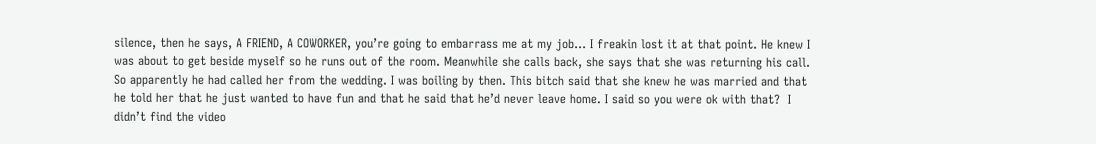silence, then he says, A FRIEND, A COWORKER, you’re going to embarrass me at my job… I freakin lost it at that point. He knew I was about to get beside myself so he runs out of the room. Meanwhile she calls back, she says that she was returning his call. So apparently he had called her from the wedding. I was boiling by then. This bitch said that she knew he was married and that he told her that he just wanted to have fun and that he said that he’d never leave home. I said so you were ok with that?  I didn’t find the video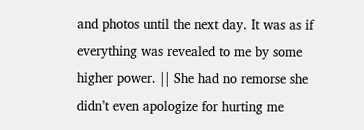and photos until the next day. It was as if everything was revealed to me by some higher power. || She had no remorse she didn’t even apologize for hurting me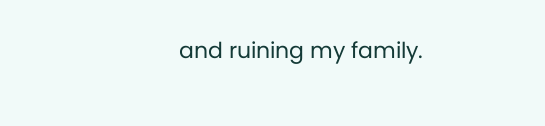and ruining my family.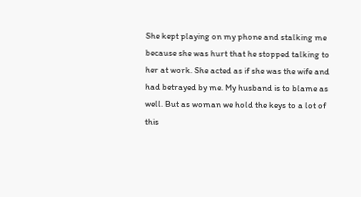She kept playing on my phone and stalking me because she was hurt that he stopped talking to her at work. She acted as if she was the wife and had betrayed by me. My husband is to blame as well. But as woman we hold the keys to a lot of this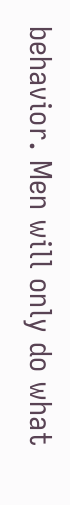behavior. Men will only do what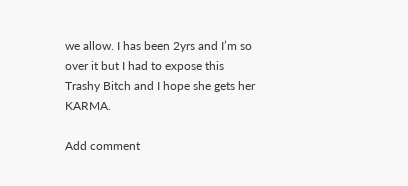we allow. I has been 2yrs and I’m so over it but I had to expose this Trashy Bitch and I hope she gets her KARMA.

Add comment